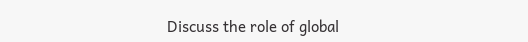Discuss the role of global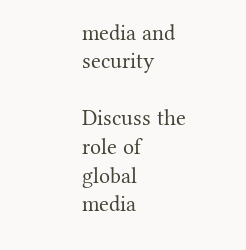media and security

Discuss the role of global media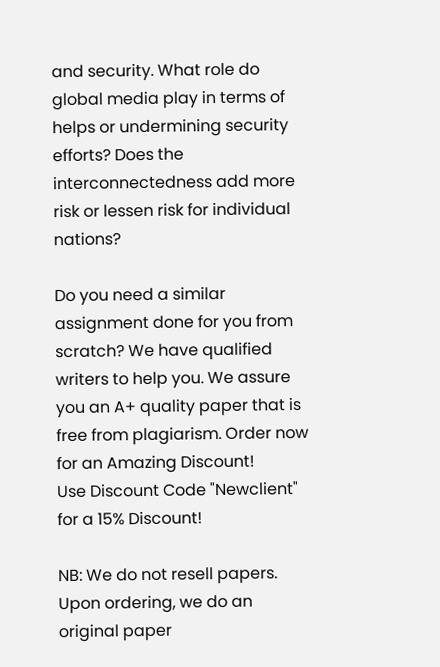and security. What role do global media play in terms of helps or undermining security efforts? Does the interconnectedness add more risk or lessen risk for individual nations?

Do you need a similar assignment done for you from scratch? We have qualified writers to help you. We assure you an A+ quality paper that is free from plagiarism. Order now for an Amazing Discount!
Use Discount Code "Newclient" for a 15% Discount!

NB: We do not resell papers. Upon ordering, we do an original paper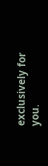exclusively for you.